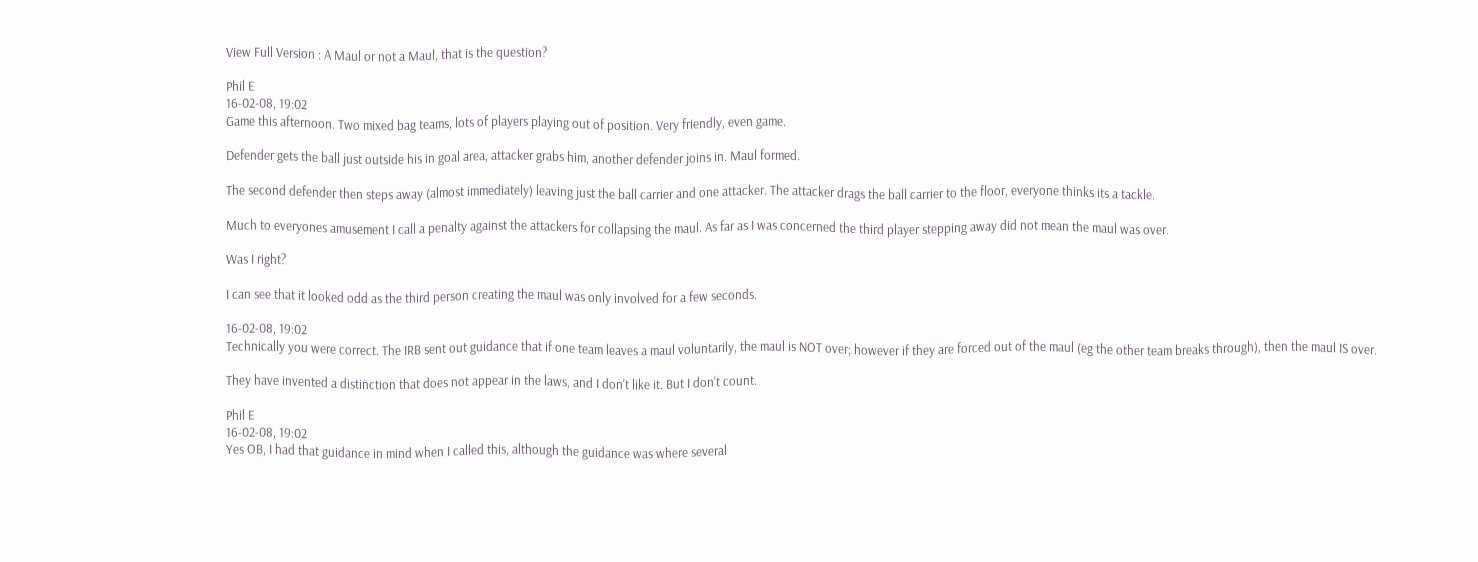View Full Version : A Maul or not a Maul, that is the question?

Phil E
16-02-08, 19:02
Game this afternoon. Two mixed bag teams, lots of players playing out of position. Very friendly, even game.

Defender gets the ball just outside his in goal area, attacker grabs him, another defender joins in. Maul formed.

The second defender then steps away (almost immediately) leaving just the ball carrier and one attacker. The attacker drags the ball carrier to the floor, everyone thinks its a tackle.

Much to everyones amusement I call a penalty against the attackers for collapsing the maul. As far as I was concerned the third player stepping away did not mean the maul was over.

Was I right?

I can see that it looked odd as the third person creating the maul was only involved for a few seconds.

16-02-08, 19:02
Technically you were correct. The IRB sent out guidance that if one team leaves a maul voluntarily, the maul is NOT over; however if they are forced out of the maul (eg the other team breaks through), then the maul IS over.

They have invented a distinction that does not appear in the laws, and I don't like it. But I don't count.

Phil E
16-02-08, 19:02
Yes OB, I had that guidance in mind when I called this, although the guidance was where several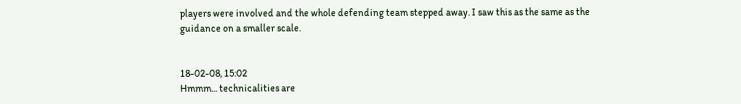players were involved and the whole defending team stepped away. I saw this as the same as the guidance on a smaller scale.


18-02-08, 15:02
Hmmm... technicalities are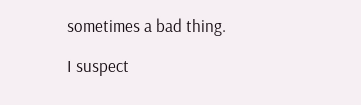sometimes a bad thing.

I suspect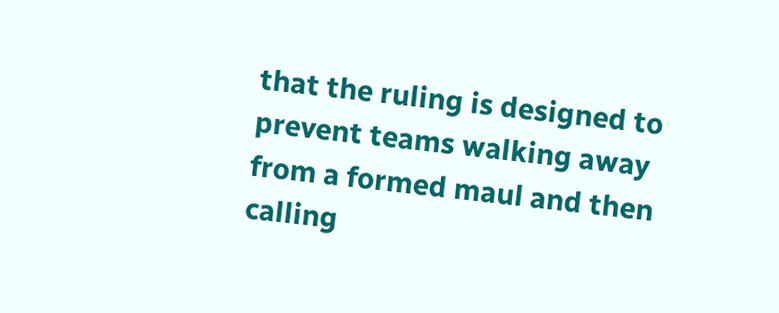that the ruling is designed to prevent teams walking away from a formed maul and then calling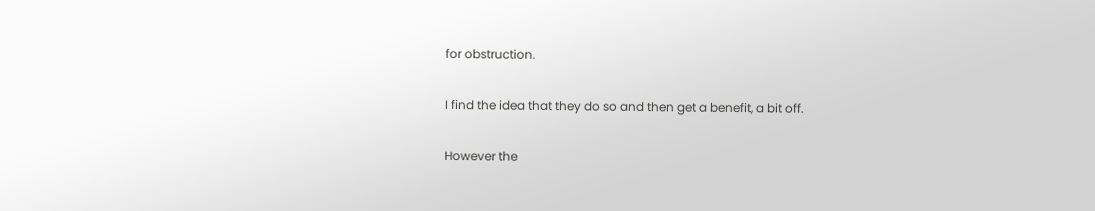for obstruction.

I find the idea that they do so and then get a benefit, a bit off.

However the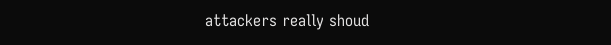attackers really shoud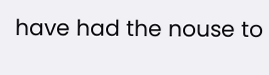have had the nouse to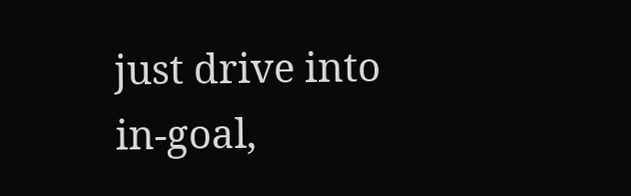just drive into in-goal,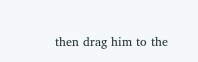then drag him to the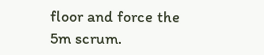floor and force the 5m scrum.